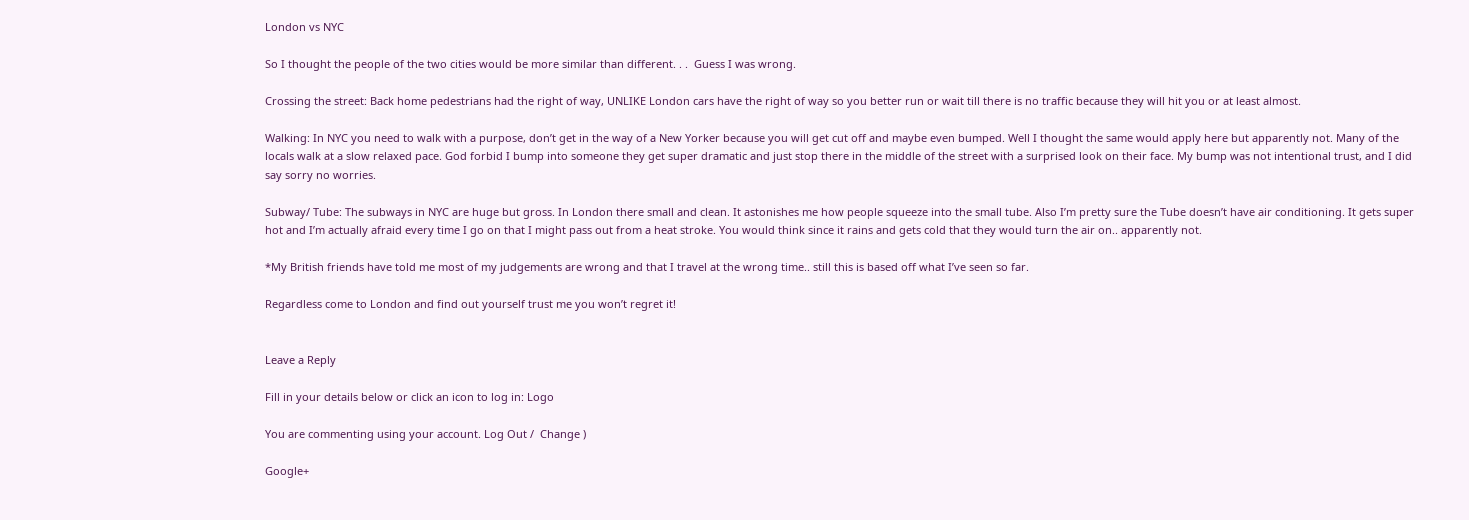London vs NYC

So I thought the people of the two cities would be more similar than different. . .  Guess I was wrong.

Crossing the street: Back home pedestrians had the right of way, UNLIKE London cars have the right of way so you better run or wait till there is no traffic because they will hit you or at least almost.

Walking: In NYC you need to walk with a purpose, don’t get in the way of a New Yorker because you will get cut off and maybe even bumped. Well I thought the same would apply here but apparently not. Many of the locals walk at a slow relaxed pace. God forbid I bump into someone they get super dramatic and just stop there in the middle of the street with a surprised look on their face. My bump was not intentional trust, and I did say sorry no worries.

Subway/ Tube: The subways in NYC are huge but gross. In London there small and clean. It astonishes me how people squeeze into the small tube. Also I’m pretty sure the Tube doesn’t have air conditioning. It gets super hot and I’m actually afraid every time I go on that I might pass out from a heat stroke. You would think since it rains and gets cold that they would turn the air on.. apparently not.

*My British friends have told me most of my judgements are wrong and that I travel at the wrong time.. still this is based off what I’ve seen so far.

Regardless come to London and find out yourself trust me you won’t regret it!


Leave a Reply

Fill in your details below or click an icon to log in: Logo

You are commenting using your account. Log Out /  Change )

Google+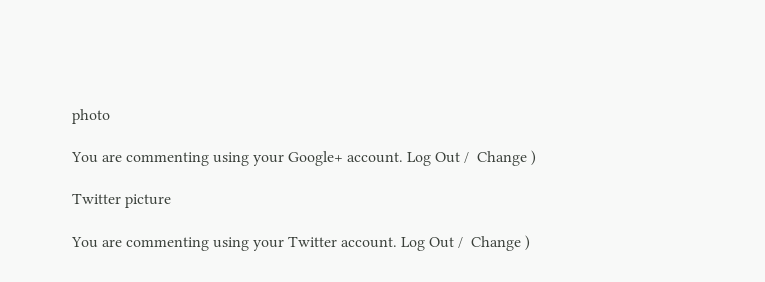photo

You are commenting using your Google+ account. Log Out /  Change )

Twitter picture

You are commenting using your Twitter account. Log Out /  Change )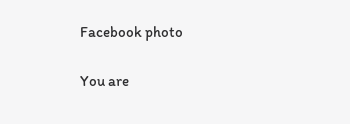Facebook photo

You are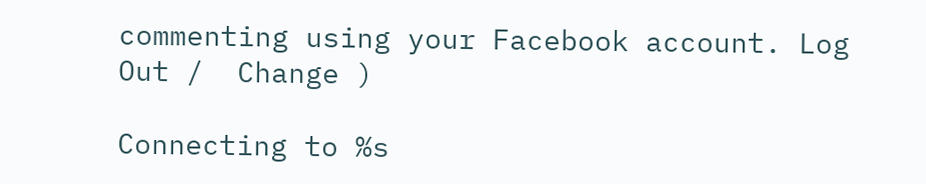commenting using your Facebook account. Log Out /  Change )

Connecting to %s